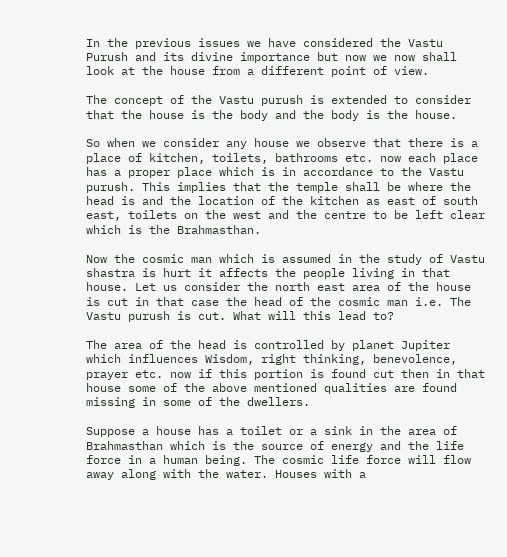In the previous issues we have considered the Vastu Purush and its divine importance but now we now shall look at the house from a different point of view.

The concept of the Vastu purush is extended to consider that the house is the body and the body is the house.

So when we consider any house we observe that there is a place of kitchen, toilets, bathrooms etc. now each place has a proper place which is in accordance to the Vastu purush. This implies that the temple shall be where the head is and the location of the kitchen as east of south east, toilets on the west and the centre to be left clear which is the Brahmasthan.

Now the cosmic man which is assumed in the study of Vastu shastra is hurt it affects the people living in that house. Let us consider the north east area of the house is cut in that case the head of the cosmic man i.e. The Vastu purush is cut. What will this lead to?

The area of the head is controlled by planet Jupiter which influences Wisdom, right thinking, benevolence, prayer etc. now if this portion is found cut then in that house some of the above mentioned qualities are found missing in some of the dwellers.

Suppose a house has a toilet or a sink in the area of Brahmasthan which is the source of energy and the life force in a human being. The cosmic life force will flow away along with the water. Houses with a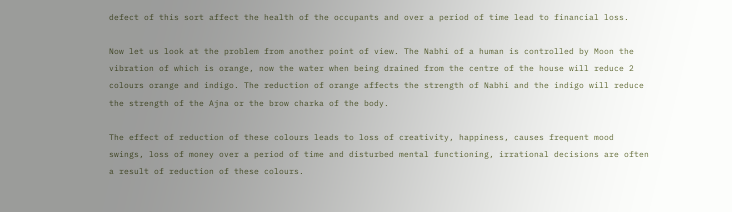defect of this sort affect the health of the occupants and over a period of time lead to financial loss.

Now let us look at the problem from another point of view. The Nabhi of a human is controlled by Moon the vibration of which is orange, now the water when being drained from the centre of the house will reduce 2 colours orange and indigo. The reduction of orange affects the strength of Nabhi and the indigo will reduce the strength of the Ajna or the brow charka of the body.

The effect of reduction of these colours leads to loss of creativity, happiness, causes frequent mood swings, loss of money over a period of time and disturbed mental functioning, irrational decisions are often a result of reduction of these colours.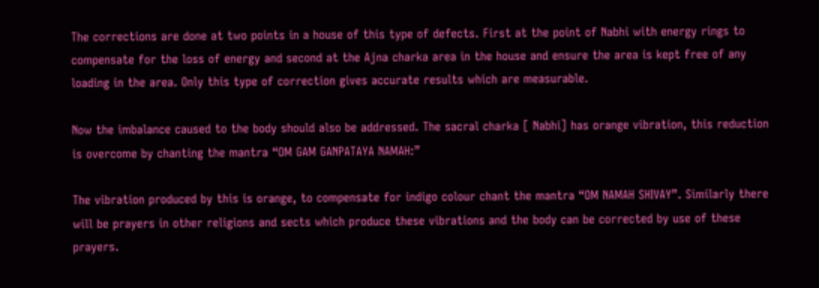The corrections are done at two points in a house of this type of defects. First at the point of Nabhi with energy rings to compensate for the loss of energy and second at the Ajna charka area in the house and ensure the area is kept free of any loading in the area. Only this type of correction gives accurate results which are measurable.

Now the imbalance caused to the body should also be addressed. The sacral charka [ Nabhi] has orange vibration, this reduction is overcome by chanting the mantra “OM GAM GANPATAYA NAMAH:”

The vibration produced by this is orange, to compensate for indigo colour chant the mantra “OM NAMAH SHIVAY”. Similarly there will be prayers in other religions and sects which produce these vibrations and the body can be corrected by use of these prayers.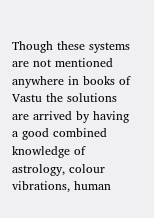Though these systems are not mentioned anywhere in books of Vastu the solutions are arrived by having a good combined knowledge of astrology, colour vibrations, human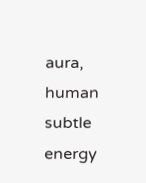aura, human subtle energy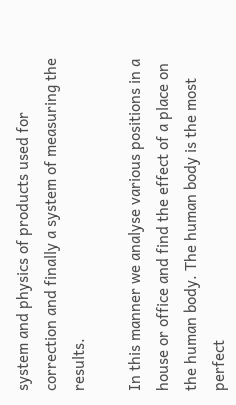system and physics of products used for correction and finally a system of measuring the results.

In this manner we analyse various positions in a house or office and find the effect of a place on the human body. The human body is the most perfect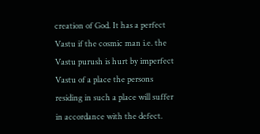creation of God. It has a perfect Vastu if the cosmic man i.e. the Vastu purush is hurt by imperfect Vastu of a place the persons residing in such a place will suffer in accordance with the defect.